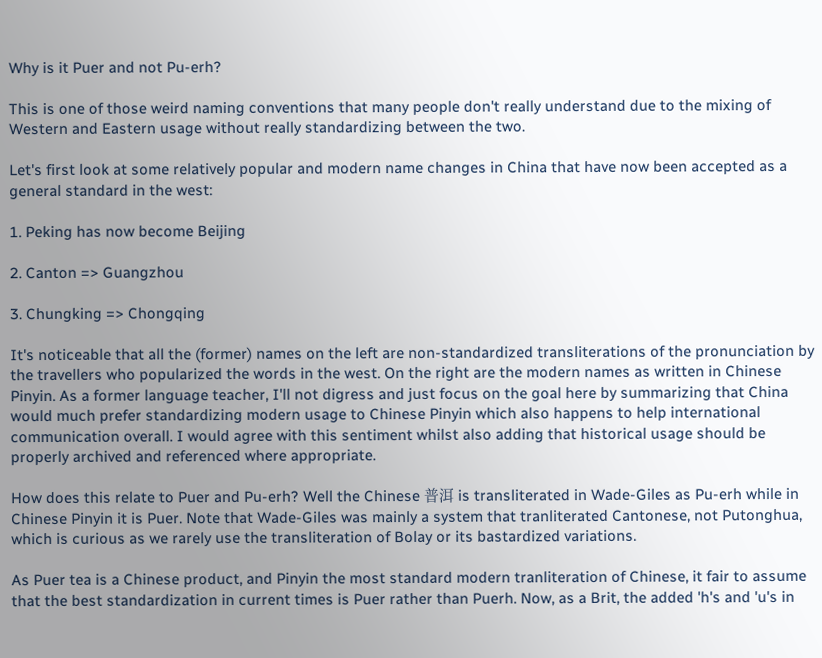Why is it Puer and not Pu-erh?

This is one of those weird naming conventions that many people don't really understand due to the mixing of Western and Eastern usage without really standardizing between the two.

Let's first look at some relatively popular and modern name changes in China that have now been accepted as a general standard in the west:

1. Peking has now become Beijing

2. Canton => Guangzhou

3. Chungking => Chongqing

It's noticeable that all the (former) names on the left are non-standardized transliterations of the pronunciation by the travellers who popularized the words in the west. On the right are the modern names as written in Chinese Pinyin. As a former language teacher, I'll not digress and just focus on the goal here by summarizing that China would much prefer standardizing modern usage to Chinese Pinyin which also happens to help international communication overall. I would agree with this sentiment whilst also adding that historical usage should be properly archived and referenced where appropriate.

How does this relate to Puer and Pu-erh? Well the Chinese 普洱 is transliterated in Wade-Giles as Pu-erh while in Chinese Pinyin it is Puer. Note that Wade-Giles was mainly a system that tranliterated Cantonese, not Putonghua, which is curious as we rarely use the transliteration of Bolay or its bastardized variations.

As Puer tea is a Chinese product, and Pinyin the most standard modern tranliteration of Chinese, it fair to assume that the best standardization in current times is Puer rather than Puerh. Now, as a Brit, the added 'h's and 'u's in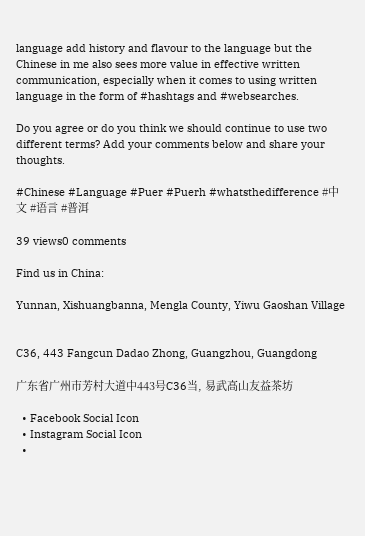language add history and flavour to the language but the Chinese in me also sees more value in effective written communication, especially when it comes to using written language in the form of #hashtags and #websearches.

Do you agree or do you think we should continue to use two different terms? Add your comments below and share your thoughts.

#Chinese #Language #Puer #Puerh #whatsthedifference #中文 #语言 #普洱

39 views0 comments

Find us in China:

Yunnan, Xishuangbanna, Mengla County, Yiwu Gaoshan Village


C36, 443 Fangcun Dadao Zhong, Guangzhou, Guangdong

广东省广州市芳村大道中443号C36当, 易武高山友益茶坊

  • Facebook Social Icon
  • Instagram Social Icon
  •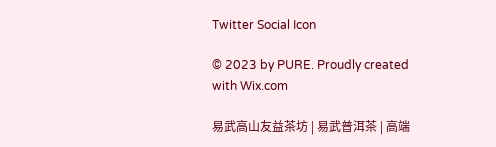Twitter Social Icon

© 2023 by PURE. Proudly created with Wix.com

易武高山友益茶坊 | 易武普洱茶 | 高端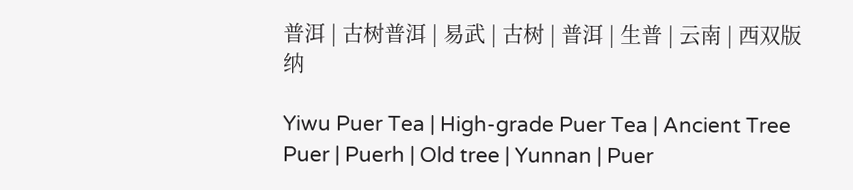普洱 | 古树普洱 | 易武 | 古树 | 普洱 | 生普 | 云南 | 西双版纳

Yiwu Puer Tea | High-grade Puer Tea | Ancient Tree Puer | Puerh | Old tree | Yunnan | Puer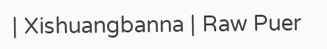| Xishuangbanna | Raw Puer